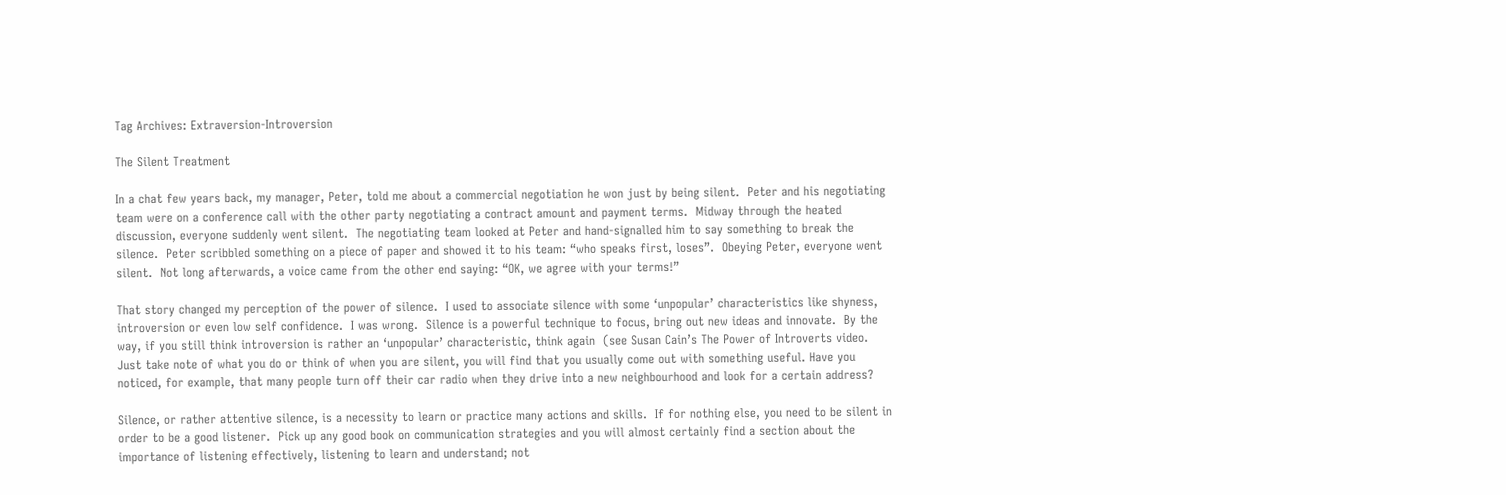Tag Archives: Extraversion-Introversion

The Silent Treatment

In a chat few years back, my manager, Peter, told me about a commercial negotiation he won just by being silent.  Peter and his negotiating team were on a conference call with the other party negotiating a contract amount and payment terms.  Midway through the heated discussion, everyone suddenly went silent.  The negotiating team looked at Peter and hand-signalled him to say something to break the silence.  Peter scribbled something on a piece of paper and showed it to his team: “who speaks first, loses”.  Obeying Peter, everyone went silent.  Not long afterwards, a voice came from the other end saying: “OK, we agree with your terms!”

That story changed my perception of the power of silence.  I used to associate silence with some ‘unpopular’ characteristics like shyness, introversion or even low self confidence.  I was wrong.  Silence is a powerful technique to focus, bring out new ideas and innovate.  By the way, if you still think introversion is rather an ‘unpopular’ characteristic, think again  (see Susan Cain’s The Power of Introverts video.  Just take note of what you do or think of when you are silent, you will find that you usually come out with something useful. Have you noticed, for example, that many people turn off their car radio when they drive into a new neighbourhood and look for a certain address?

Silence, or rather attentive silence, is a necessity to learn or practice many actions and skills.  If for nothing else, you need to be silent in order to be a good listener.  Pick up any good book on communication strategies and you will almost certainly find a section about the importance of listening effectively, listening to learn and understand; not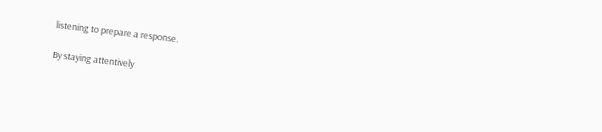listening to prepare a response.

By staying attentively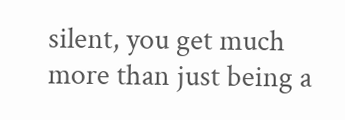silent, you get much more than just being a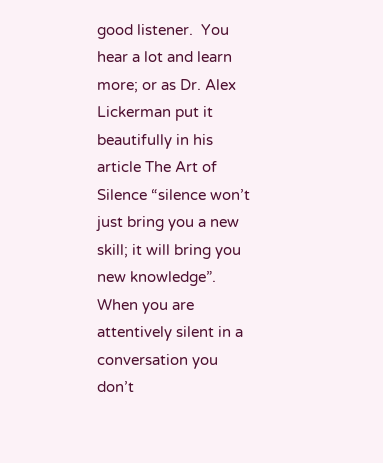good listener.  You hear a lot and learn more; or as Dr. Alex Lickerman put it beautifully in his article The Art of Silence “silence won’t just bring you a new skill; it will bring you new knowledge”.  When you are attentively silent in a conversation you don’t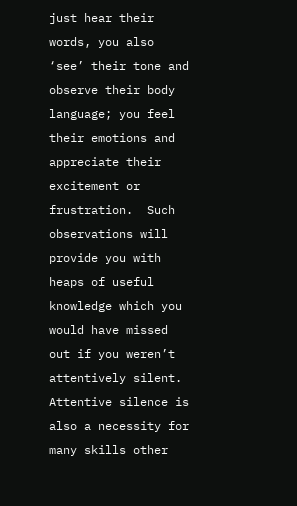just hear their words, you also ‘see’ their tone and observe their body language; you feel their emotions and appreciate their excitement or frustration.  Such observations will provide you with heaps of useful knowledge which you would have missed out if you weren’t attentively silent.  Attentive silence is also a necessity for many skills other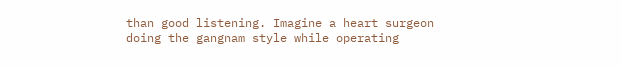than good listening. Imagine a heart surgeon doing the gangnam style while operating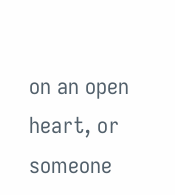on an open heart, or someone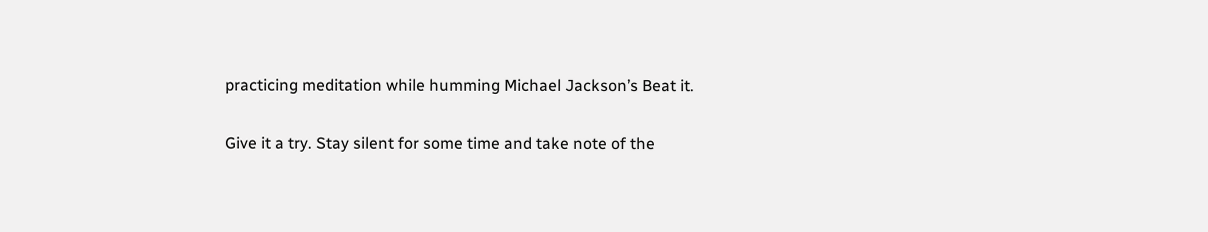practicing meditation while humming Michael Jackson’s Beat it.

Give it a try. Stay silent for some time and take note of the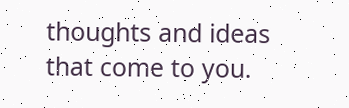thoughts and ideas that come to you.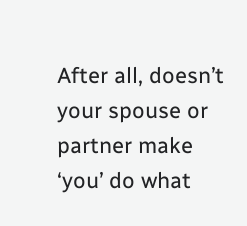After all, doesn’t your spouse or partner make ‘you’ do what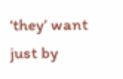‘they’ want just by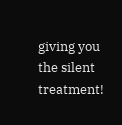giving you the silent treatment!